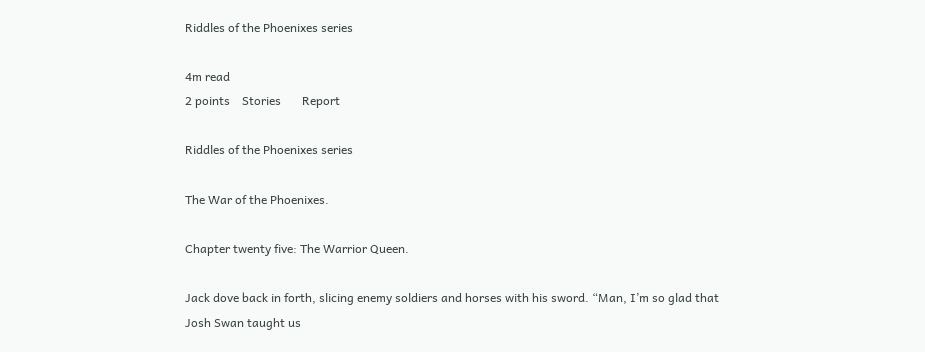Riddles of the Phoenixes series

4m read
2 points    Stories       Report

Riddles of the Phoenixes series

The War of the Phoenixes.

Chapter twenty five: The Warrior Queen.

Jack dove back in forth, slicing enemy soldiers and horses with his sword. “Man, I’m so glad that Josh Swan taught us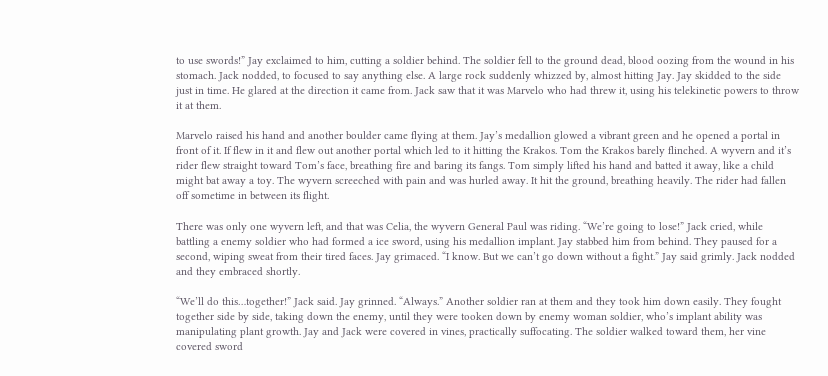to use swords!” Jay exclaimed to him, cutting a soldier behind. The soldier fell to the ground dead, blood oozing from the wound in his stomach. Jack nodded, to focused to say anything else. A large rock suddenly whizzed by, almost hitting Jay. Jay skidded to the side just in time. He glared at the direction it came from. Jack saw that it was Marvelo who had threw it, using his telekinetic powers to throw it at them.

Marvelo raised his hand and another boulder came flying at them. Jay’s medallion glowed a vibrant green and he opened a portal in front of it. If flew in it and flew out another portal which led to it hitting the Krakos. Tom the Krakos barely flinched. A wyvern and it’s rider flew straight toward Tom’s face, breathing fire and baring its fangs. Tom simply lifted his hand and batted it away, like a child might bat away a toy. The wyvern screeched with pain and was hurled away. It hit the ground, breathing heavily. The rider had fallen off sometime in between its flight.

There was only one wyvern left, and that was Celia, the wyvern General Paul was riding. “We’re going to lose!” Jack cried, while battling a enemy soldier who had formed a ice sword, using his medallion implant. Jay stabbed him from behind. They paused for a second, wiping sweat from their tired faces. Jay grimaced. “I know. But we can’t go down without a fight.” Jay said grimly. Jack nodded and they embraced shortly.

“We’ll do this…together!” Jack said. Jay grinned. “Always.” Another soldier ran at them and they took him down easily. They fought together side by side, taking down the enemy, until they were tooken down by enemy woman soldier, who’s implant ability was manipulating plant growth. Jay and Jack were covered in vines, practically suffocating. The soldier walked toward them, her vine covered sword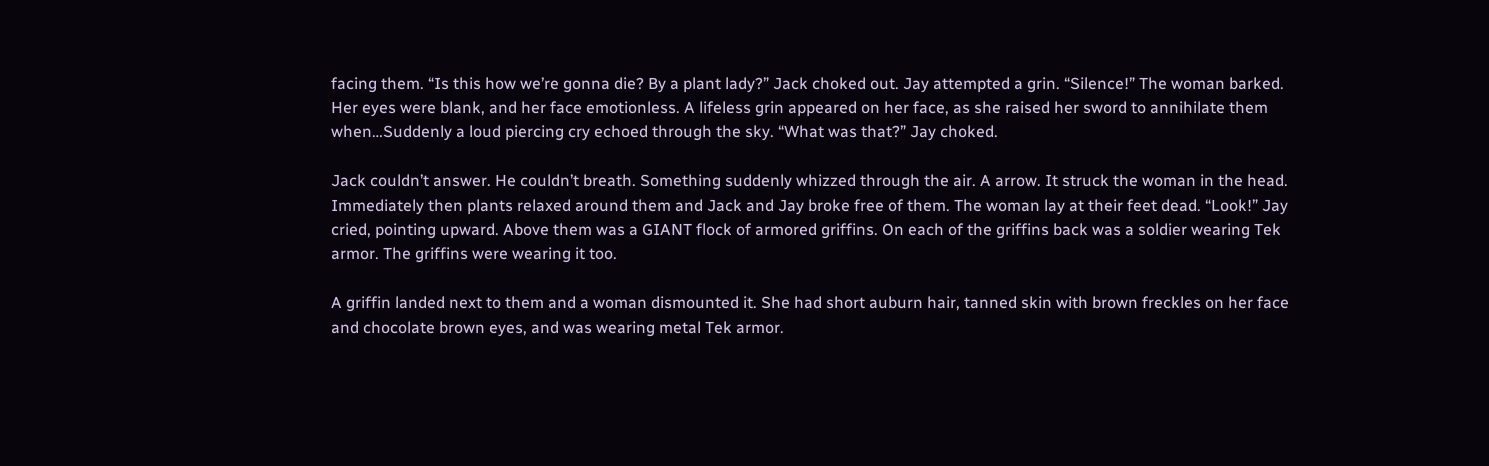facing them. “Is this how we’re gonna die? By a plant lady?” Jack choked out. Jay attempted a grin. “Silence!” The woman barked. Her eyes were blank, and her face emotionless. A lifeless grin appeared on her face, as she raised her sword to annihilate them when…Suddenly a loud piercing cry echoed through the sky. “What was that?” Jay choked.

Jack couldn’t answer. He couldn’t breath. Something suddenly whizzed through the air. A arrow. It struck the woman in the head. Immediately then plants relaxed around them and Jack and Jay broke free of them. The woman lay at their feet dead. “Look!” Jay cried, pointing upward. Above them was a GIANT flock of armored griffins. On each of the griffins back was a soldier wearing Tek armor. The griffins were wearing it too.

A griffin landed next to them and a woman dismounted it. She had short auburn hair, tanned skin with brown freckles on her face and chocolate brown eyes, and was wearing metal Tek armor.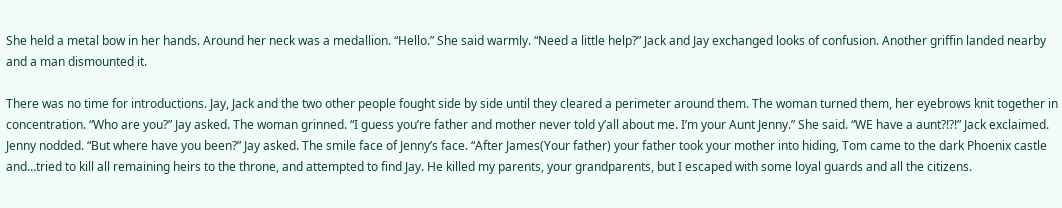She held a metal bow in her hands. Around her neck was a medallion. “Hello.” She said warmly. “Need a little help?” Jack and Jay exchanged looks of confusion. Another griffin landed nearby and a man dismounted it.

There was no time for introductions. Jay, Jack and the two other people fought side by side until they cleared a perimeter around them. The woman turned them, her eyebrows knit together in concentration. “Who are you?” Jay asked. The woman grinned. “I guess you’re father and mother never told y’all about me. I’m your Aunt Jenny.” She said. “WE have a aunt?!?!” Jack exclaimed. Jenny nodded. “But where have you been?” Jay asked. The smile face of Jenny’s face. “After James(Your father) your father took your mother into hiding, Tom came to the dark Phoenix castle and…tried to kill all remaining heirs to the throne, and attempted to find Jay. He killed my parents, your grandparents, but I escaped with some loyal guards and all the citizens.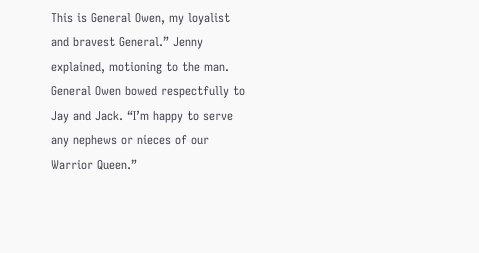This is General Owen, my loyalist and bravest General.” Jenny explained, motioning to the man. General Owen bowed respectfully to Jay and Jack. “I’m happy to serve any nephews or nieces of our Warrior Queen.”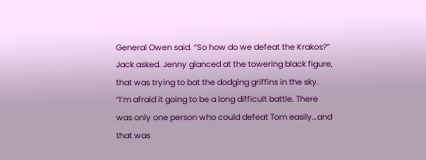General Owen said. “So how do we defeat the Krakos?” Jack asked. Jenny glanced at the towering black figure, that was trying to bat the dodging griffins in the sky. “I’m afraid it going to be a long difficult battle. There was only one person who could defeat Tom easily…and that was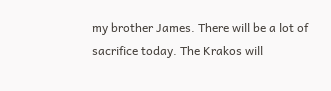my brother James. There will be a lot of sacrifice today. The Krakos will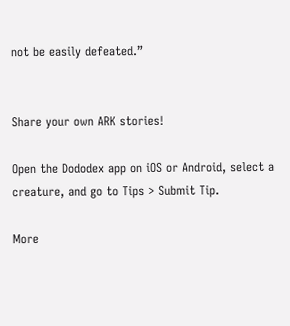not be easily defeated.”


Share your own ARK stories!

Open the Dododex app on iOS or Android, select a creature, and go to Tips > Submit Tip.

More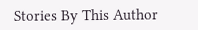Stories By This Author